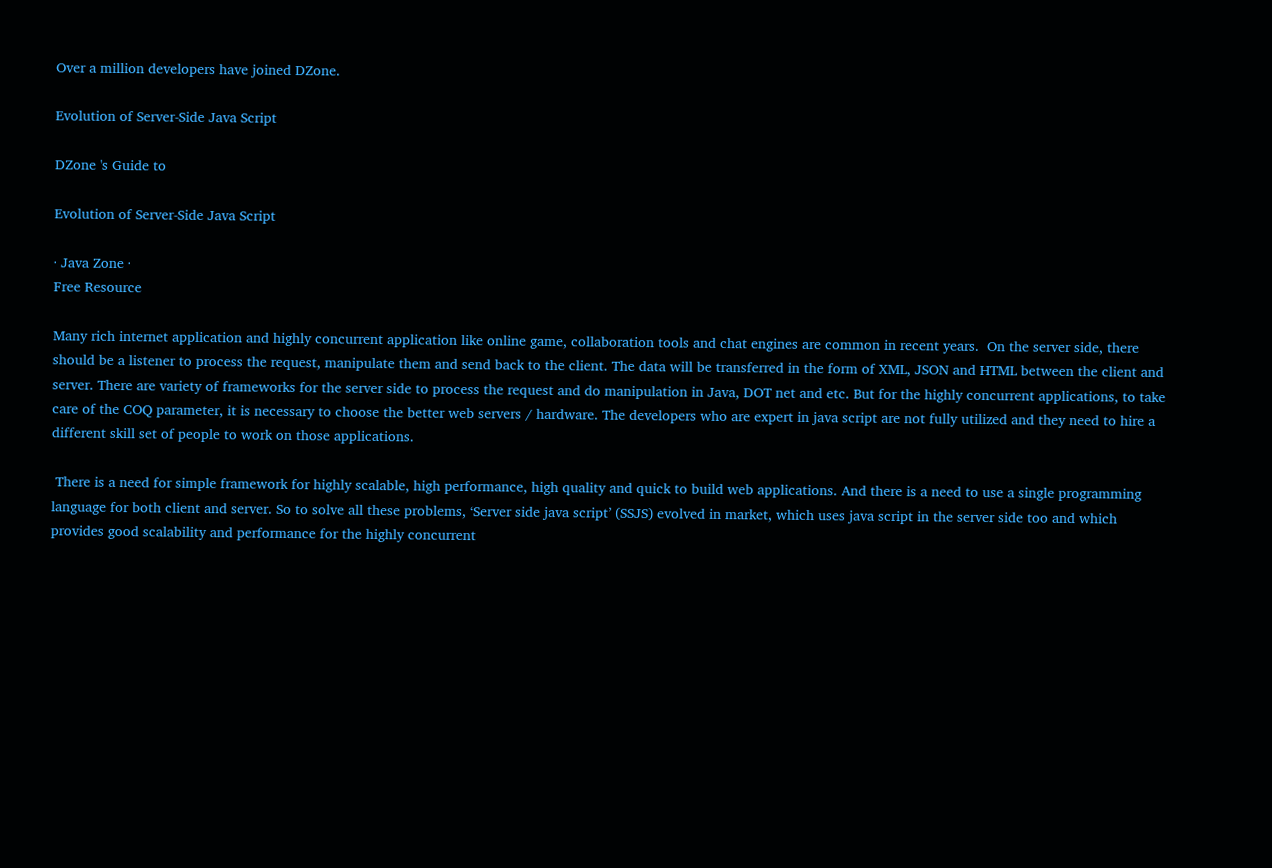Over a million developers have joined DZone.

Evolution of Server-Side Java Script

DZone 's Guide to

Evolution of Server-Side Java Script

· Java Zone ·
Free Resource

Many rich internet application and highly concurrent application like online game, collaboration tools and chat engines are common in recent years.  On the server side, there should be a listener to process the request, manipulate them and send back to the client. The data will be transferred in the form of XML, JSON and HTML between the client and server. There are variety of frameworks for the server side to process the request and do manipulation in Java, DOT net and etc. But for the highly concurrent applications, to take care of the COQ parameter, it is necessary to choose the better web servers / hardware. The developers who are expert in java script are not fully utilized and they need to hire a different skill set of people to work on those applications.

 There is a need for simple framework for highly scalable, high performance, high quality and quick to build web applications. And there is a need to use a single programming language for both client and server. So to solve all these problems, ‘Server side java script’ (SSJS) evolved in market, which uses java script in the server side too and which provides good scalability and performance for the highly concurrent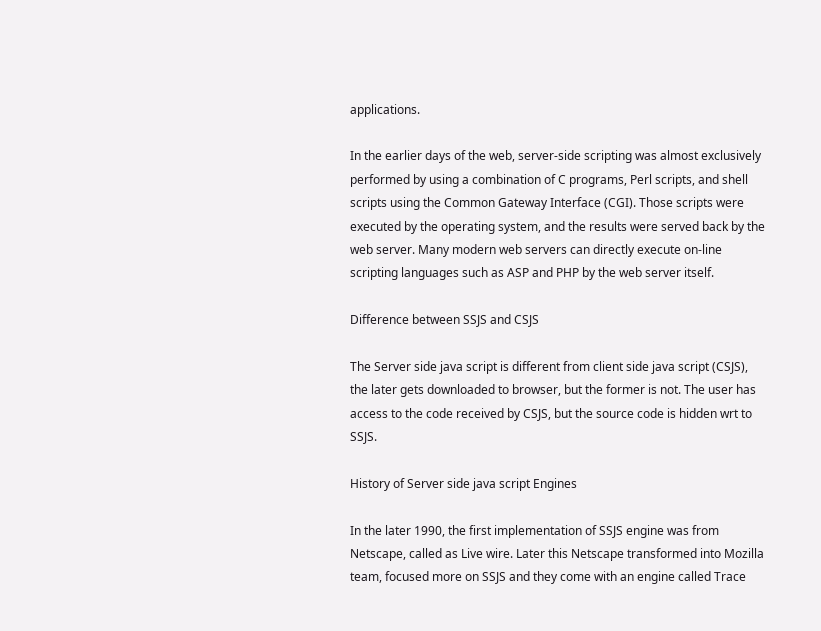applications.

In the earlier days of the web, server-side scripting was almost exclusively performed by using a combination of C programs, Perl scripts, and shell scripts using the Common Gateway Interface (CGI). Those scripts were executed by the operating system, and the results were served back by the web server. Many modern web servers can directly execute on-line scripting languages such as ASP and PHP by the web server itself.

Difference between SSJS and CSJS

The Server side java script is different from client side java script (CSJS), the later gets downloaded to browser, but the former is not. The user has access to the code received by CSJS, but the source code is hidden wrt to SSJS.

History of Server side java script Engines

In the later 1990, the first implementation of SSJS engine was from Netscape, called as Live wire. Later this Netscape transformed into Mozilla team, focused more on SSJS and they come with an engine called Trace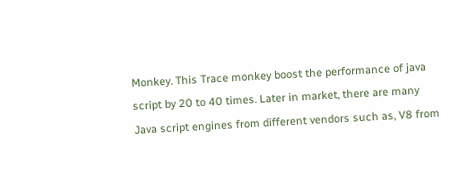Monkey. This Trace monkey boost the performance of java script by 20 to 40 times. Later in market, there are many Java script engines from different vendors such as, V8 from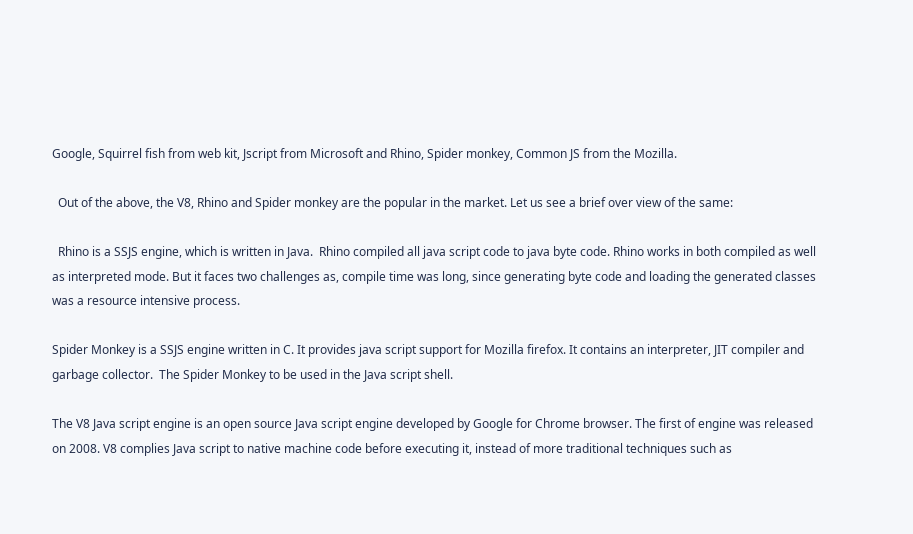Google, Squirrel fish from web kit, Jscript from Microsoft and Rhino, Spider monkey, Common JS from the Mozilla.

  Out of the above, the V8, Rhino and Spider monkey are the popular in the market. Let us see a brief over view of the same:

  Rhino is a SSJS engine, which is written in Java.  Rhino compiled all java script code to java byte code. Rhino works in both compiled as well as interpreted mode. But it faces two challenges as, compile time was long, since generating byte code and loading the generated classes was a resource intensive process.

Spider Monkey is a SSJS engine written in C. It provides java script support for Mozilla firefox. It contains an interpreter, JIT compiler and garbage collector.  The Spider Monkey to be used in the Java script shell.

The V8 Java script engine is an open source Java script engine developed by Google for Chrome browser. The first of engine was released on 2008. V8 complies Java script to native machine code before executing it, instead of more traditional techniques such as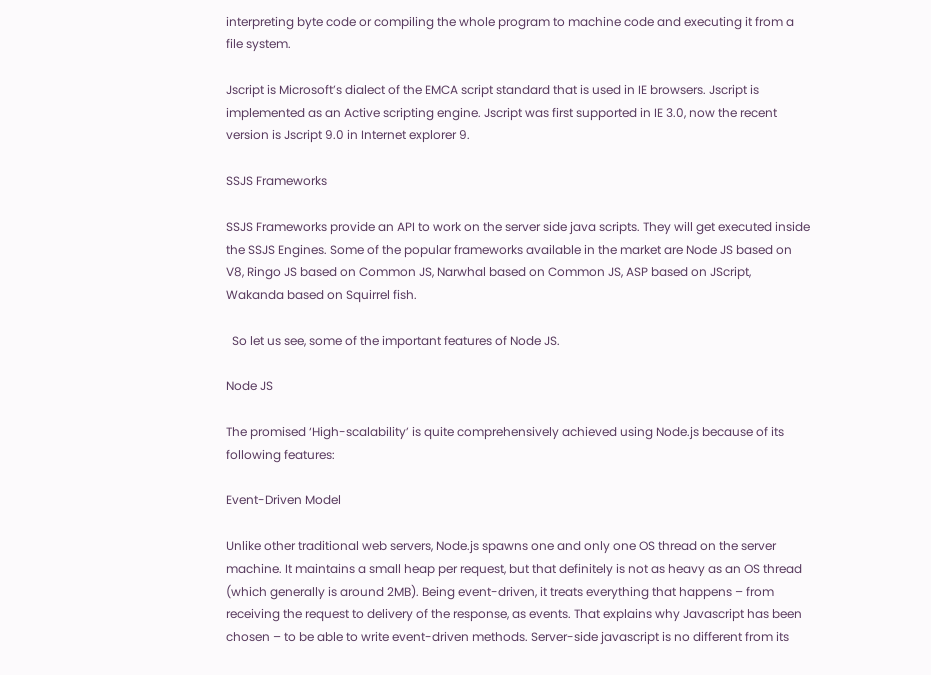interpreting byte code or compiling the whole program to machine code and executing it from a file system.

Jscript is Microsoft’s dialect of the EMCA script standard that is used in IE browsers. Jscript is implemented as an Active scripting engine. Jscript was first supported in IE 3.0, now the recent version is Jscript 9.0 in Internet explorer 9.

SSJS Frameworks

SSJS Frameworks provide an API to work on the server side java scripts. They will get executed inside the SSJS Engines. Some of the popular frameworks available in the market are Node JS based on V8, Ringo JS based on Common JS, Narwhal based on Common JS, ASP based on JScript, Wakanda based on Squirrel fish.

  So let us see, some of the important features of Node JS.

Node JS

The promised ‘High-scalability’ is quite comprehensively achieved using Node.js because of its following features:

Event-Driven Model

Unlike other traditional web servers, Node.js spawns one and only one OS thread on the server machine. It maintains a small heap per request, but that definitely is not as heavy as an OS thread (which generally is around 2MB). Being event-driven, it treats everything that happens – from receiving the request to delivery of the response, as events. That explains why Javascript has been chosen – to be able to write event-driven methods. Server-side javascript is no different from its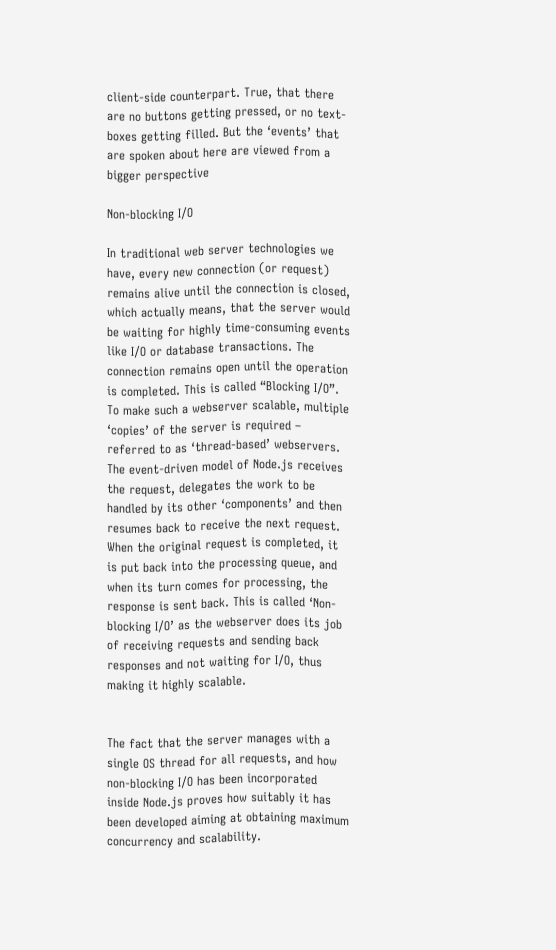client-side counterpart. True, that there are no buttons getting pressed, or no text-boxes getting filled. But the ‘events’ that are spoken about here are viewed from a bigger perspective

Non-blocking I/O

In traditional web server technologies we have, every new connection (or request) remains alive until the connection is closed, which actually means, that the server would be waiting for highly time-consuming events like I/O or database transactions. The connection remains open until the operation is completed. This is called “Blocking I/O”. To make such a webserver scalable, multiple ‘copies’ of the server is required – referred to as ‘thread-based’ webservers. The event-driven model of Node.js receives the request, delegates the work to be handled by its other ‘components’ and then resumes back to receive the next request. When the original request is completed, it is put back into the processing queue, and when its turn comes for processing, the response is sent back. This is called ‘Non-blocking I/O’ as the webserver does its job of receiving requests and sending back responses and not waiting for I/O, thus making it highly scalable.


The fact that the server manages with a single OS thread for all requests, and how non-blocking I/O has been incorporated inside Node.js proves how suitably it has been developed aiming at obtaining maximum concurrency and scalability.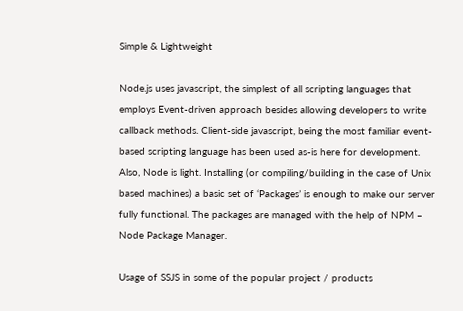Simple & Lightweight

Node.js uses javascript, the simplest of all scripting languages that employs Event-driven approach besides allowing developers to write callback methods. Client-side javascript, being the most familiar event-based scripting language has been used as-is here for development. Also, Node is light. Installing (or compiling/building in the case of Unix based machines) a basic set of ‘Packages’ is enough to make our server fully functional. The packages are managed with the help of NPM – Node Package Manager.

Usage of SSJS in some of the popular project / products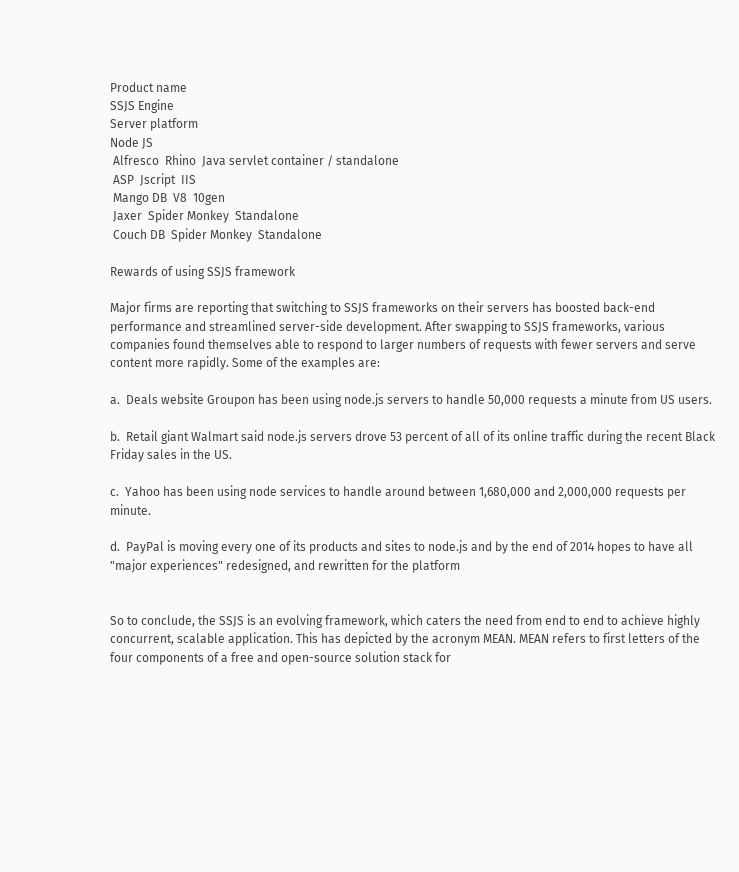Product name
SSJS Engine
Server platform
Node JS
 Alfresco  Rhino  Java servlet container / standalone
 ASP  Jscript  IIS
 Mango DB  V8  10gen
 Jaxer  Spider Monkey  Standalone
 Couch DB  Spider Monkey  Standalone

Rewards of using SSJS framework

Major firms are reporting that switching to SSJS frameworks on their servers has boosted back-end performance and streamlined server-side development. After swapping to SSJS frameworks, various companies found themselves able to respond to larger numbers of requests with fewer servers and serve content more rapidly. Some of the examples are:

a.  Deals website Groupon has been using node.js servers to handle 50,000 requests a minute from US users.

b.  Retail giant Walmart said node.js servers drove 53 percent of all of its online traffic during the recent Black Friday sales in the US.

c.  Yahoo has been using node services to handle around between 1,680,000 and 2,000,000 requests per minute.

d.  PayPal is moving every one of its products and sites to node.js and by the end of 2014 hopes to have all "major experiences" redesigned, and rewritten for the platform


So to conclude, the SSJS is an evolving framework, which caters the need from end to end to achieve highly concurrent, scalable application. This has depicted by the acronym MEAN. MEAN refers to first letters of the four components of a free and open-source solution stack for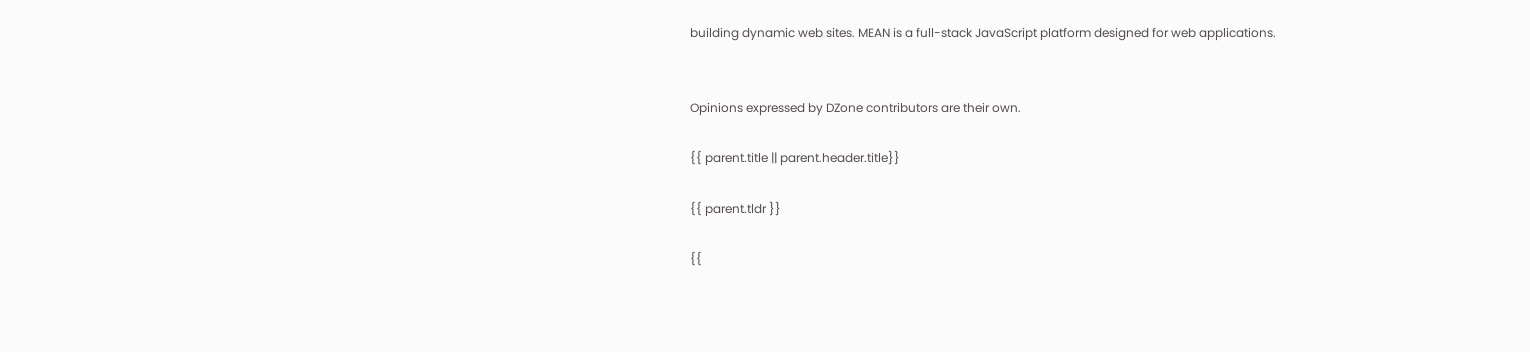building dynamic web sites. MEAN is a full-stack JavaScript platform designed for web applications.


Opinions expressed by DZone contributors are their own.

{{ parent.title || parent.header.title}}

{{ parent.tldr }}

{{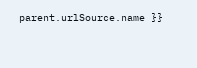parent.urlSource.name }}